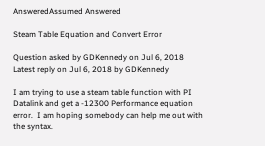AnsweredAssumed Answered

Steam Table Equation and Convert Error

Question asked by GDKennedy on Jul 6, 2018
Latest reply on Jul 6, 2018 by GDKennedy

I am trying to use a steam table function with PI Datalink and get a -12300 Performance equation error.  I am hoping somebody can help me out with the syntax.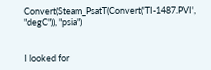Convert(Steam_PsatT(Convert('TI-1487.PVI', "degC")), "psia")


I looked for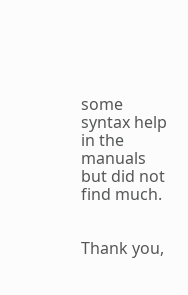some syntax help in the manuals but did not find much.


Thank you,